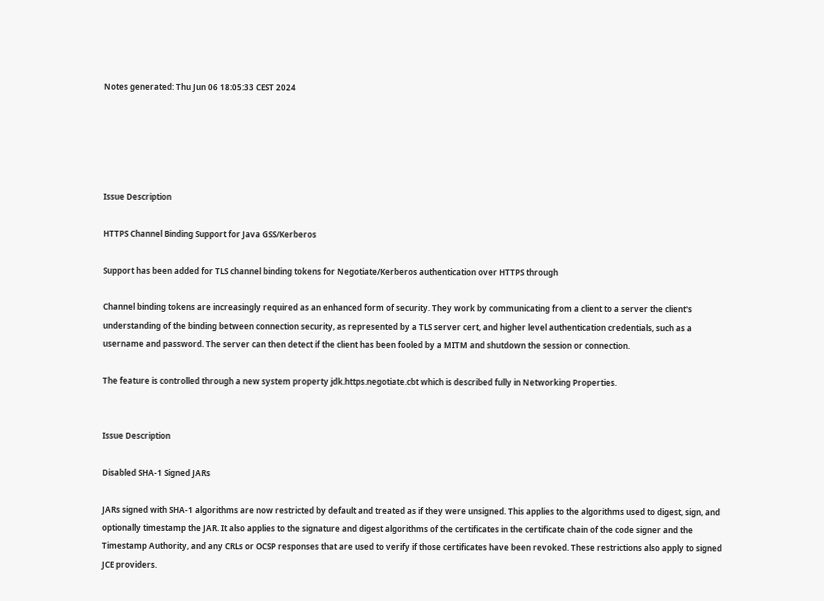Notes generated: Thu Jun 06 18:05:33 CEST 2024





Issue Description

HTTPS Channel Binding Support for Java GSS/Kerberos

Support has been added for TLS channel binding tokens for Negotiate/Kerberos authentication over HTTPS through

Channel binding tokens are increasingly required as an enhanced form of security. They work by communicating from a client to a server the client's understanding of the binding between connection security, as represented by a TLS server cert, and higher level authentication credentials, such as a username and password. The server can then detect if the client has been fooled by a MITM and shutdown the session or connection.

The feature is controlled through a new system property jdk.https.negotiate.cbt which is described fully in Networking Properties.


Issue Description

Disabled SHA-1 Signed JARs

JARs signed with SHA-1 algorithms are now restricted by default and treated as if they were unsigned. This applies to the algorithms used to digest, sign, and optionally timestamp the JAR. It also applies to the signature and digest algorithms of the certificates in the certificate chain of the code signer and the Timestamp Authority, and any CRLs or OCSP responses that are used to verify if those certificates have been revoked. These restrictions also apply to signed JCE providers.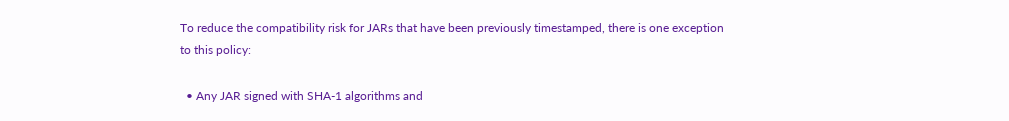To reduce the compatibility risk for JARs that have been previously timestamped, there is one exception to this policy:

  • Any JAR signed with SHA-1 algorithms and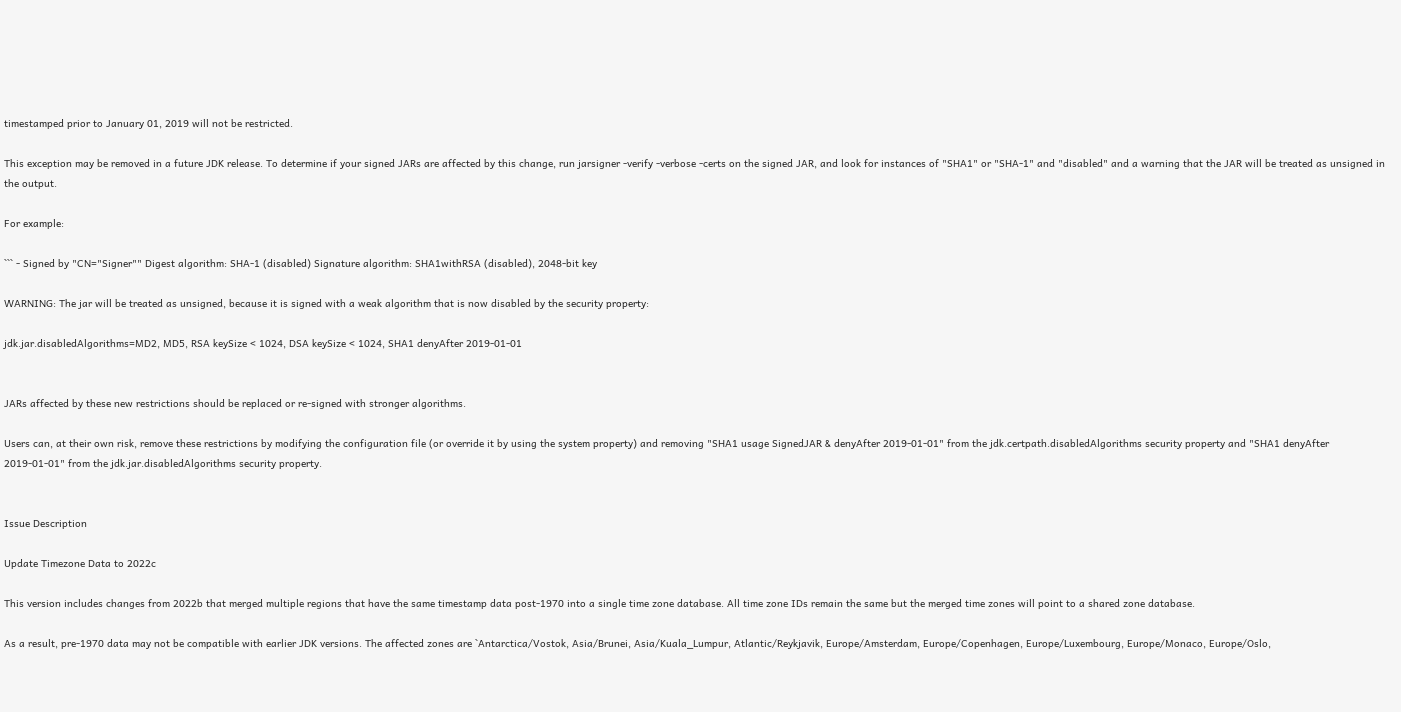timestamped prior to January 01, 2019 will not be restricted.

This exception may be removed in a future JDK release. To determine if your signed JARs are affected by this change, run jarsigner -verify -verbose -certs on the signed JAR, and look for instances of "SHA1" or "SHA-1" and "disabled" and a warning that the JAR will be treated as unsigned in the output.

For example:

``` - Signed by "CN="Signer"" Digest algorithm: SHA-1 (disabled) Signature algorithm: SHA1withRSA (disabled), 2048-bit key

WARNING: The jar will be treated as unsigned, because it is signed with a weak algorithm that is now disabled by the security property:

jdk.jar.disabledAlgorithms=MD2, MD5, RSA keySize < 1024, DSA keySize < 1024, SHA1 denyAfter 2019-01-01


JARs affected by these new restrictions should be replaced or re-signed with stronger algorithms.

Users can, at their own risk, remove these restrictions by modifying the configuration file (or override it by using the system property) and removing "SHA1 usage SignedJAR & denyAfter 2019-01-01" from the jdk.certpath.disabledAlgorithms security property and "SHA1 denyAfter 2019-01-01" from the jdk.jar.disabledAlgorithms security property.


Issue Description

Update Timezone Data to 2022c

This version includes changes from 2022b that merged multiple regions that have the same timestamp data post-1970 into a single time zone database. All time zone IDs remain the same but the merged time zones will point to a shared zone database.

As a result, pre-1970 data may not be compatible with earlier JDK versions. The affected zones are `Antarctica/Vostok, Asia/Brunei, Asia/Kuala_Lumpur, Atlantic/Reykjavik, Europe/Amsterdam, Europe/Copenhagen, Europe/Luxembourg, Europe/Monaco, Europe/Oslo,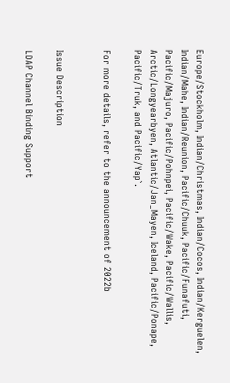Europe/Stockholm, Indian/Christmas, Indian/Cocos, Indian/Kerguelen, Indian/Mahe, Indian/Reunion, Pacific/Chuuk, Pacific/Funafuti, Pacific/Majuro, Pacific/Pohnpei, Pacific/Wake, Pacific/Wallis, Arctic/Longyearbyen, Atlantic/Jan_Mayen, Iceland, Pacific/Ponape, Pacific/Truk, and Pacific/Yap`.

For more details, refer to the announcement of 2022b


Issue Description

LDAP Channel Binding Support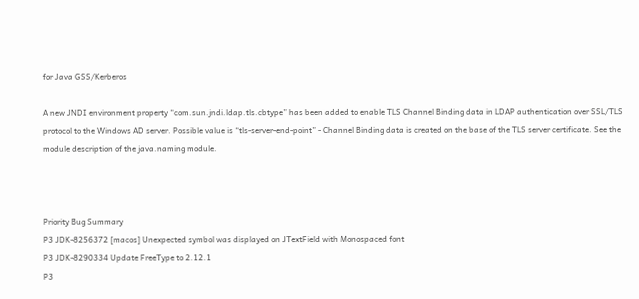for Java GSS/Kerberos

A new JNDI environment property “com.sun.jndi.ldap.tls.cbtype” has been added to enable TLS Channel Binding data in LDAP authentication over SSL/TLS protocol to the Windows AD server. Possible value is “tls-server-end-point” - Channel Binding data is created on the base of the TLS server certificate. See the module description of the java.naming module.



Priority Bug Summary
P3 JDK-8256372 [macos] Unexpected symbol was displayed on JTextField with Monospaced font
P3 JDK-8290334 Update FreeType to 2.12.1
P3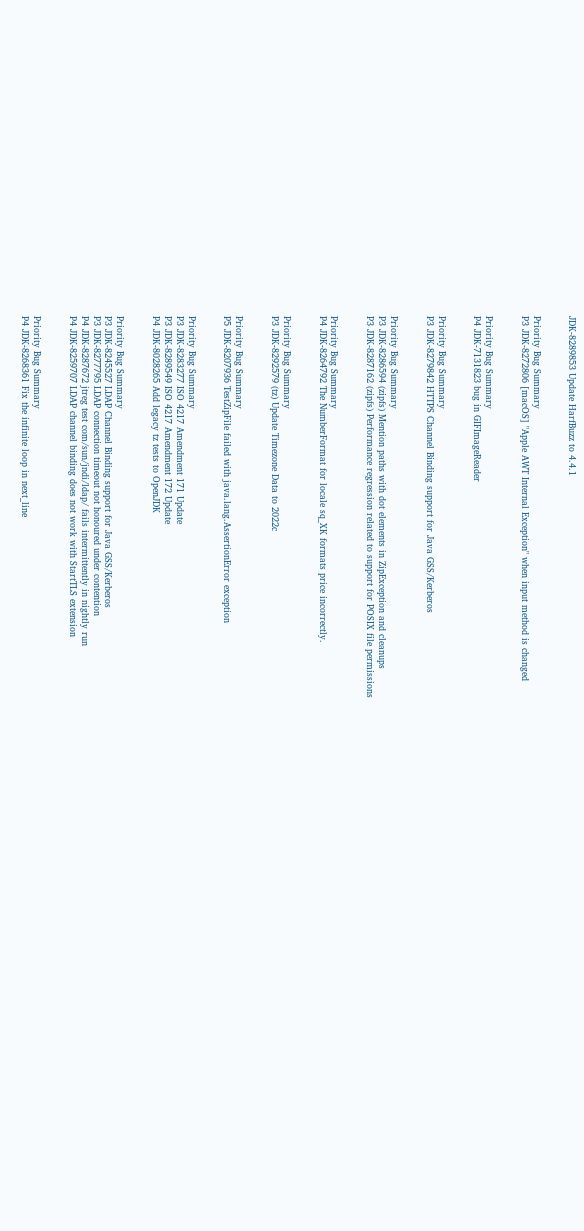JDK-8289853 Update HarfBuzz to 4.4.1


Priority Bug Summary
P3 JDK-8272806 [macOS] "Apple AWT Internal Exception" when input method is changed


Priority Bug Summary
P4 JDK-7131823 bug in GIFImageReader


Priority Bug Summary
P3 JDK-8279842 HTTPS Channel Binding support for Java GSS/Kerberos


Priority Bug Summary
P3 JDK-8286594 (zipfs) Mention paths with dot elements in ZipException and cleanups
P3 JDK-8287162 (zipfs) Performance regression related to support for POSIX file permissions


Priority Bug Summary
P4 JDK-8264792 The NumberFormat for locale sq_XK formats price incorrectly.


Priority Bug Summary
P3 JDK-8292579 (tz) Update Timezone Data to 2022c


Priority Bug Summary
P5 JDK-8207936 TestZipFile failed with java.lang.AssertionError exception


Priority Bug Summary
P3 JDK-8283277 ISO 4217 Amendment 171 Update
P3 JDK-8289549 ISO 4217 Amendment 172 Update
P4 JDK-8028265 Add legacy tz tests to OpenJDK


Priority Bug Summary
P3 JDK-8245527 LDAP Channel Binding support for Java GSS/Kerberos
P3 JDK-8277795 LDAP connection timeout not honoured under contention
P4 JDK-8287672 jtreg test com/sun/jndi/ldap/ fails intermittently in nightly run
P4 JDK-8259707 LDAP channel binding does not work with StartTLS extension


Priority Bug Summary
P4 JDK-8268361 Fix the infinite loop in next_line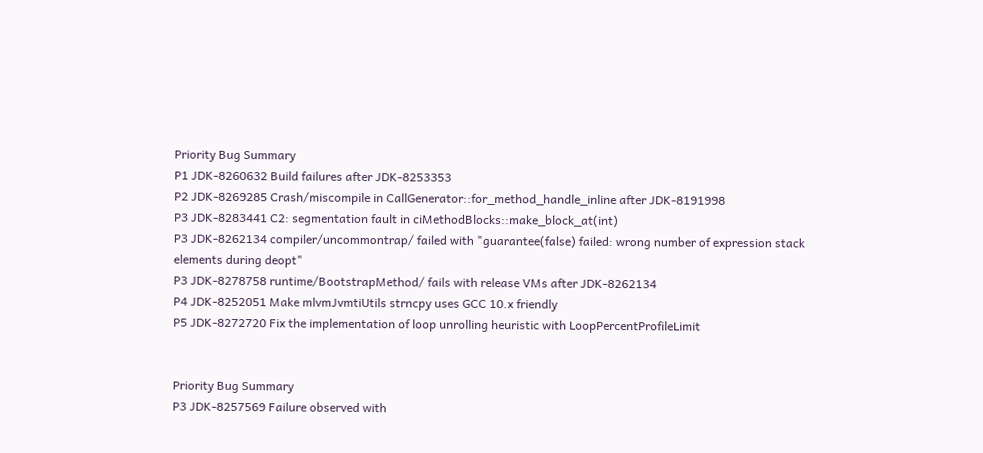Priority Bug Summary
P1 JDK-8260632 Build failures after JDK-8253353
P2 JDK-8269285 Crash/miscompile in CallGenerator::for_method_handle_inline after JDK-8191998
P3 JDK-8283441 C2: segmentation fault in ciMethodBlocks::make_block_at(int)
P3 JDK-8262134 compiler/uncommontrap/ failed with "guarantee(false) failed: wrong number of expression stack elements during deopt"
P3 JDK-8278758 runtime/BootstrapMethod/ fails with release VMs after JDK-8262134
P4 JDK-8252051 Make mlvmJvmtiUtils strncpy uses GCC 10.x friendly
P5 JDK-8272720 Fix the implementation of loop unrolling heuristic with LoopPercentProfileLimit


Priority Bug Summary
P3 JDK-8257569 Failure observed with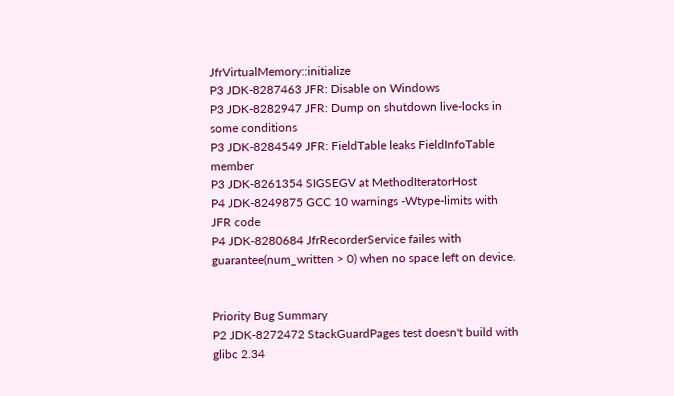JfrVirtualMemory::initialize
P3 JDK-8287463 JFR: Disable on Windows
P3 JDK-8282947 JFR: Dump on shutdown live-locks in some conditions
P3 JDK-8284549 JFR: FieldTable leaks FieldInfoTable member
P3 JDK-8261354 SIGSEGV at MethodIteratorHost
P4 JDK-8249875 GCC 10 warnings -Wtype-limits with JFR code
P4 JDK-8280684 JfrRecorderService failes with guarantee(num_written > 0) when no space left on device.


Priority Bug Summary
P2 JDK-8272472 StackGuardPages test doesn't build with glibc 2.34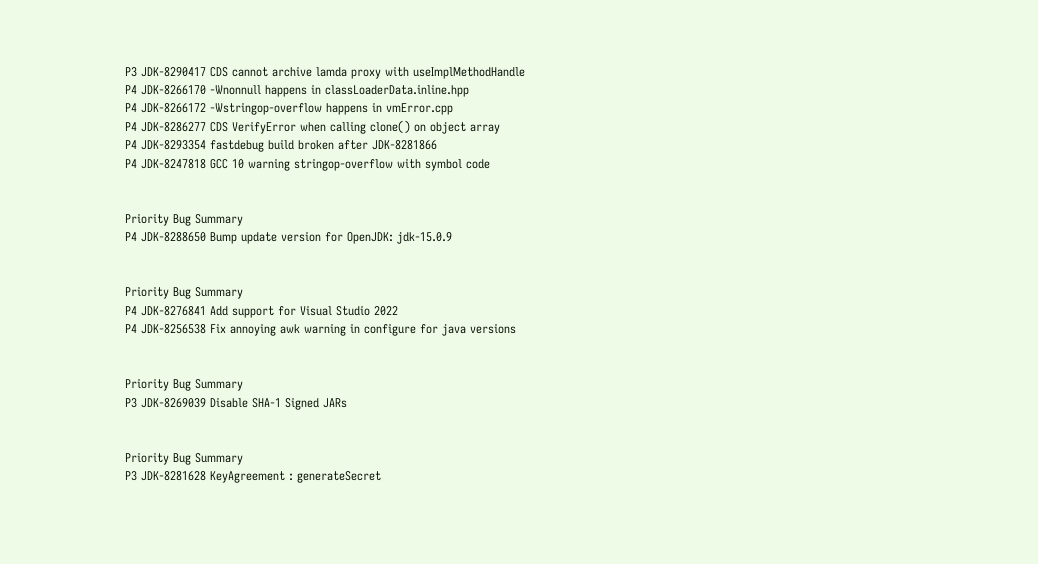P3 JDK-8290417 CDS cannot archive lamda proxy with useImplMethodHandle
P4 JDK-8266170 -Wnonnull happens in classLoaderData.inline.hpp
P4 JDK-8266172 -Wstringop-overflow happens in vmError.cpp
P4 JDK-8286277 CDS VerifyError when calling clone() on object array
P4 JDK-8293354 fastdebug build broken after JDK-8281866
P4 JDK-8247818 GCC 10 warning stringop-overflow with symbol code


Priority Bug Summary
P4 JDK-8288650 Bump update version for OpenJDK: jdk-15.0.9


Priority Bug Summary
P4 JDK-8276841 Add support for Visual Studio 2022
P4 JDK-8256538 Fix annoying awk warning in configure for java versions


Priority Bug Summary
P3 JDK-8269039 Disable SHA-1 Signed JARs


Priority Bug Summary
P3 JDK-8281628 KeyAgreement : generateSecret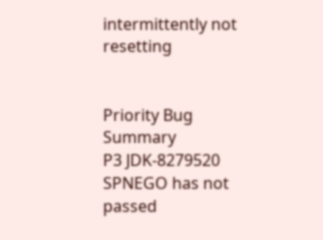intermittently not resetting


Priority Bug Summary
P3 JDK-8279520 SPNEGO has not passed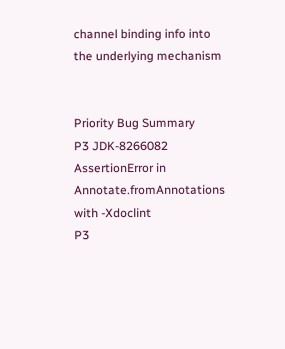channel binding info into the underlying mechanism


Priority Bug Summary
P3 JDK-8266082 AssertionError in Annotate.fromAnnotations with -Xdoclint
P3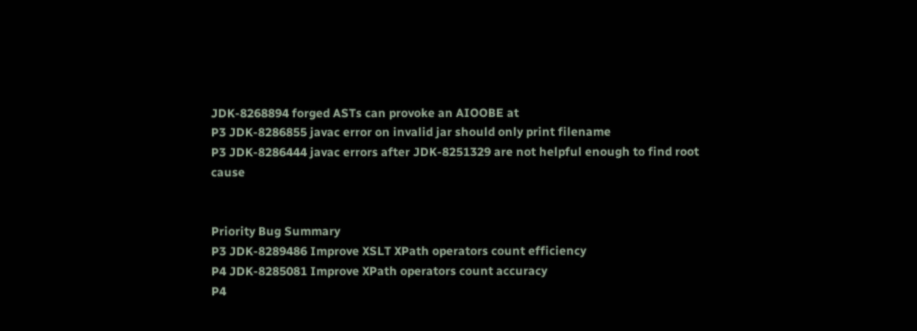JDK-8268894 forged ASTs can provoke an AIOOBE at
P3 JDK-8286855 javac error on invalid jar should only print filename
P3 JDK-8286444 javac errors after JDK-8251329 are not helpful enough to find root cause


Priority Bug Summary
P3 JDK-8289486 Improve XSLT XPath operators count efficiency
P4 JDK-8285081 Improve XPath operators count accuracy
P4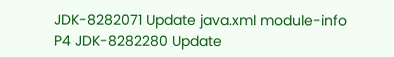JDK-8282071 Update java.xml module-info
P4 JDK-8282280 Update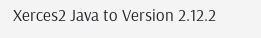Xerces2 Java to Version 2.12.2